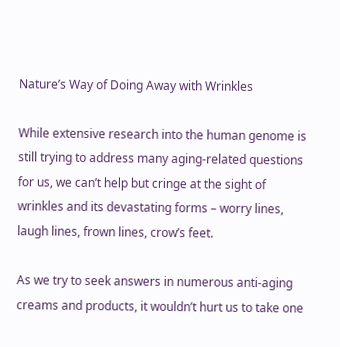Nature’s Way of Doing Away with Wrinkles

While extensive research into the human genome is still trying to address many aging-related questions for us, we can’t help but cringe at the sight of wrinkles and its devastating forms – worry lines, laugh lines, frown lines, crow’s feet.

As we try to seek answers in numerous anti-aging creams and products, it wouldn’t hurt us to take one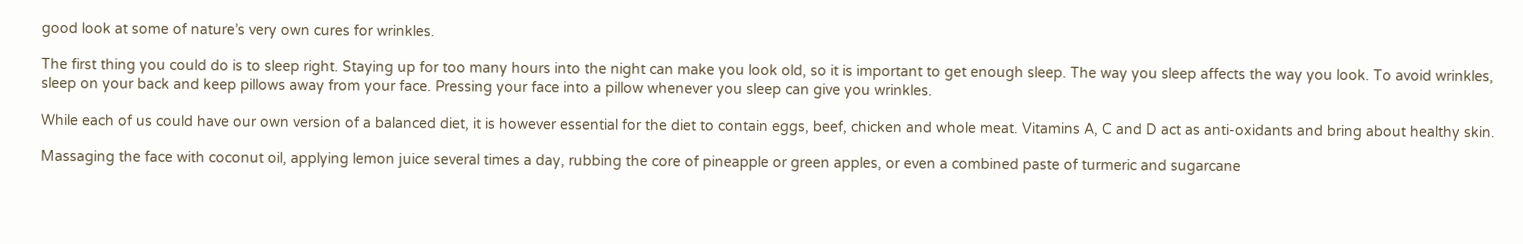good look at some of nature’s very own cures for wrinkles.

The first thing you could do is to sleep right. Staying up for too many hours into the night can make you look old, so it is important to get enough sleep. The way you sleep affects the way you look. To avoid wrinkles, sleep on your back and keep pillows away from your face. Pressing your face into a pillow whenever you sleep can give you wrinkles.

While each of us could have our own version of a balanced diet, it is however essential for the diet to contain eggs, beef, chicken and whole meat. Vitamins A, C and D act as anti-oxidants and bring about healthy skin.

Massaging the face with coconut oil, applying lemon juice several times a day, rubbing the core of pineapple or green apples, or even a combined paste of turmeric and sugarcane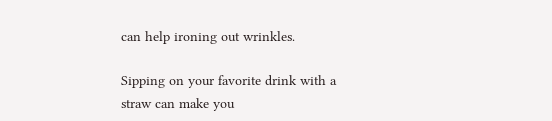can help ironing out wrinkles.

Sipping on your favorite drink with a straw can make you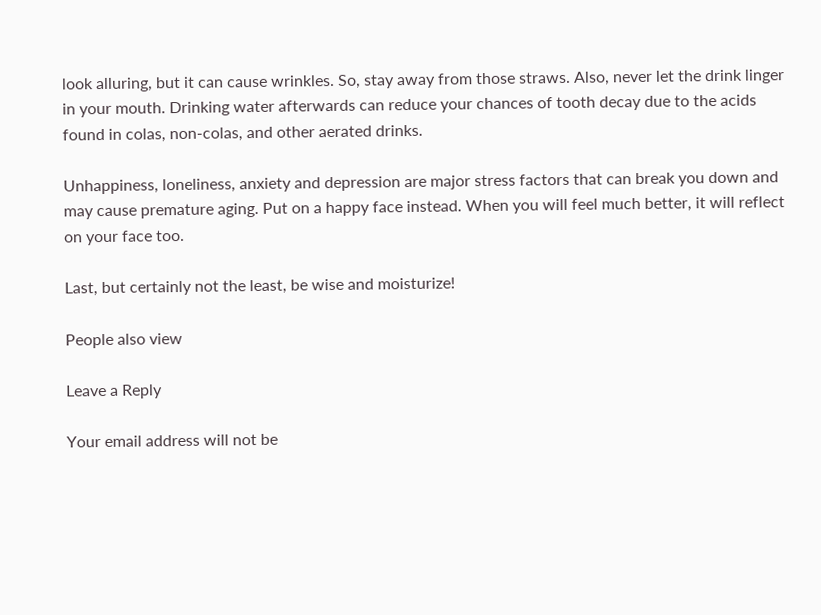look alluring, but it can cause wrinkles. So, stay away from those straws. Also, never let the drink linger in your mouth. Drinking water afterwards can reduce your chances of tooth decay due to the acids found in colas, non-colas, and other aerated drinks.

Unhappiness, loneliness, anxiety and depression are major stress factors that can break you down and may cause premature aging. Put on a happy face instead. When you will feel much better, it will reflect on your face too.

Last, but certainly not the least, be wise and moisturize!

People also view

Leave a Reply

Your email address will not be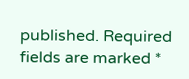published. Required fields are marked *